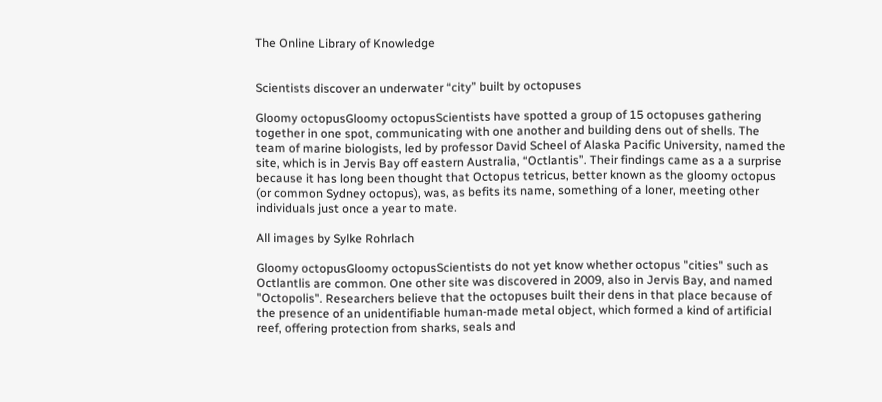The Online Library of Knowledge


Scientists discover an underwater “city” built by octopuses

Gloomy octopusGloomy octopusScientists have spotted a group of 15 octopuses gathering together in one spot, communicating with one another and building dens out of shells. The team of marine biologists, led by professor David Scheel of Alaska Pacific University, named the site, which is in Jervis Bay off eastern Australia, “Octlantis”. Their findings came as a a surprise because it has long been thought that Octopus tetricus, better known as the gloomy octopus (or common Sydney octopus), was, as befits its name, something of a loner, meeting other individuals just once a year to mate.

All images by Sylke Rohrlach

Gloomy octopusGloomy octopusScientists do not yet know whether octopus "cities" such as Octlantlis are common. One other site was discovered in 2009, also in Jervis Bay, and named "Octopolis". Researchers believe that the octopuses built their dens in that place because of the presence of an unidentifiable human-made metal object, which formed a kind of artificial reef, offering protection from sharks, seals and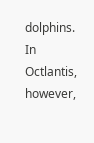dolphins. In Octlantis, however,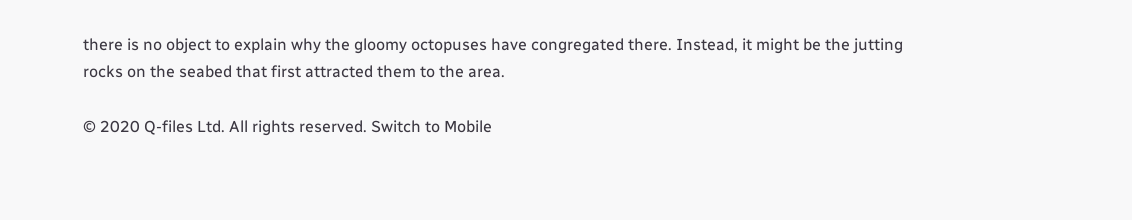there is no object to explain why the gloomy octopuses have congregated there. Instead, it might be the jutting rocks on the seabed that first attracted them to the area.

© 2020 Q-files Ltd. All rights reserved. Switch to Mobile